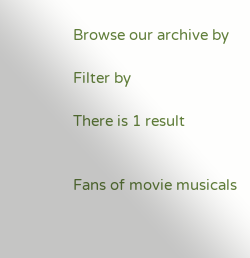Browse our archive by

Filter by

There is 1 result


Fans of movie musicals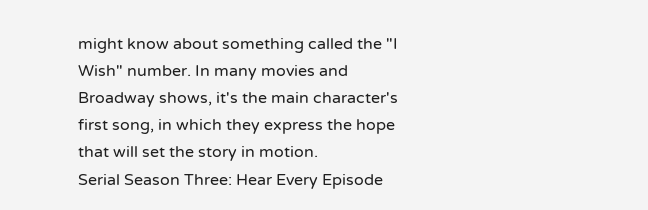might know about something called the "I Wish" number. In many movies and Broadway shows, it's the main character's first song, in which they express the hope that will set the story in motion.
Serial Season Three: Hear Every Episode